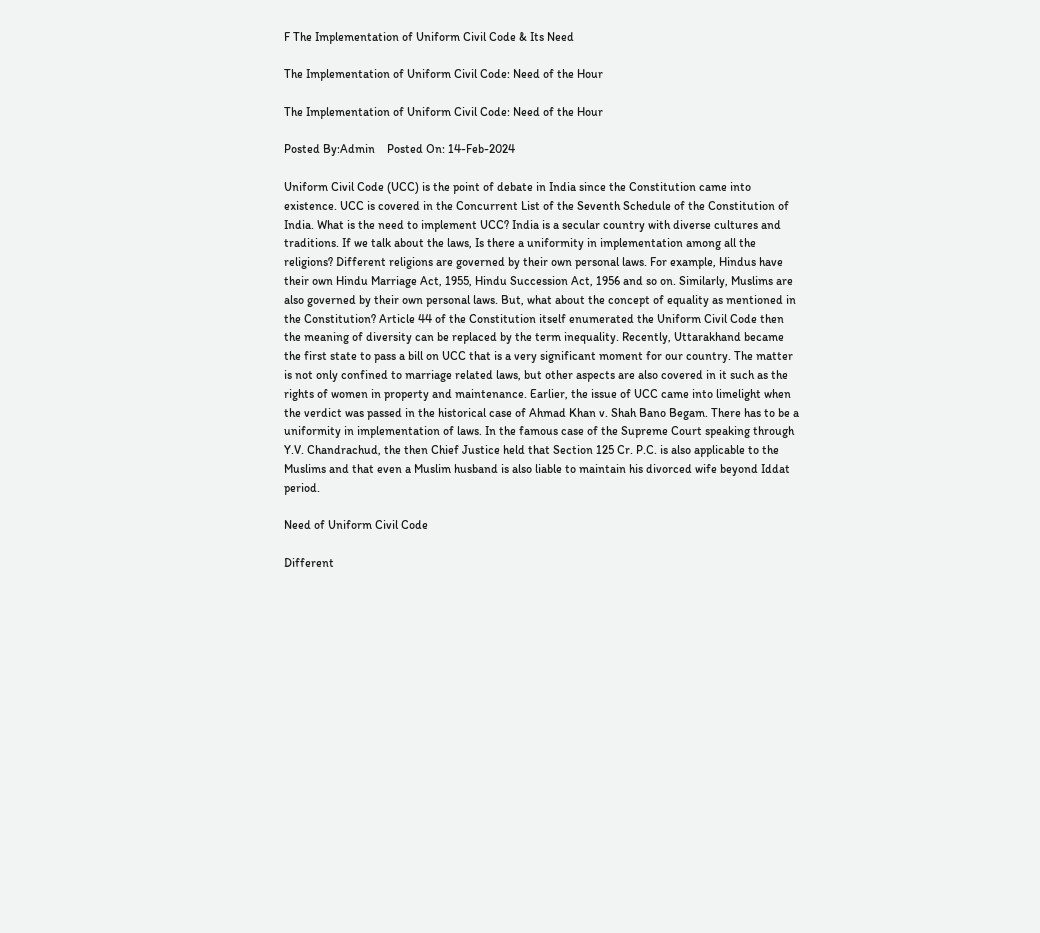F The Implementation of Uniform Civil Code & Its Need

The Implementation of Uniform Civil Code: Need of the Hour

The Implementation of Uniform Civil Code: Need of the Hour

Posted By:Admin    Posted On: 14-Feb-2024

Uniform Civil Code (UCC) is the point of debate in India since the Constitution came into existence. UCC is covered in the Concurrent List of the Seventh Schedule of the Constitution of India. What is the need to implement UCC? India is a secular country with diverse cultures and traditions. If we talk about the laws, Is there a uniformity in implementation among all the religions? Different religions are governed by their own personal laws. For example, Hindus have their own Hindu Marriage Act, 1955, Hindu Succession Act, 1956 and so on. Similarly, Muslims are also governed by their own personal laws. But, what about the concept of equality as mentioned in the Constitution? Article 44 of the Constitution itself enumerated the Uniform Civil Code then the meaning of diversity can be replaced by the term inequality. Recently, Uttarakhand became the first state to pass a bill on UCC that is a very significant moment for our country. The matter is not only confined to marriage related laws, but other aspects are also covered in it such as the rights of women in property and maintenance. Earlier, the issue of UCC came into limelight when the verdict was passed in the historical case of Ahmad Khan v. Shah Bano Begam. There has to be a uniformity in implementation of laws. In the famous case of the Supreme Court speaking through Y.V. Chandrachud, the then Chief Justice held that Section 125 Cr. P.C. is also applicable to the Muslims and that even a Muslim husband is also liable to maintain his divorced wife beyond Iddat period.

Need of Uniform Civil Code

Different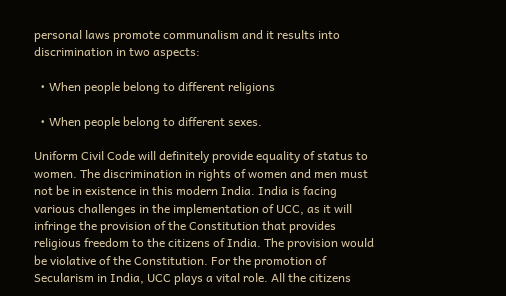personal laws promote communalism and it results into discrimination in two aspects:

  • When people belong to different religions

  • When people belong to different sexes.

Uniform Civil Code will definitely provide equality of status to women. The discrimination in rights of women and men must not be in existence in this modern India. India is facing various challenges in the implementation of UCC, as it will infringe the provision of the Constitution that provides religious freedom to the citizens of India. The provision would be violative of the Constitution. For the promotion of Secularism in India, UCC plays a vital role. All the citizens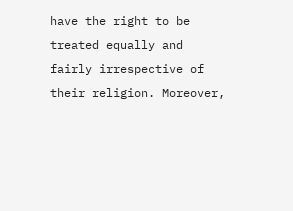have the right to be treated equally and fairly irrespective of their religion. Moreover,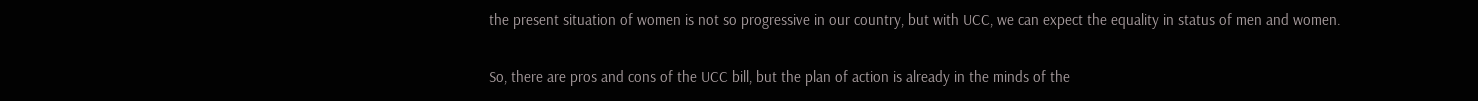the present situation of women is not so progressive in our country, but with UCC, we can expect the equality in status of men and women.

So, there are pros and cons of the UCC bill, but the plan of action is already in the minds of the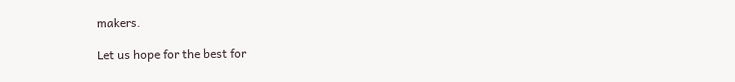makers.

Let us hope for the best for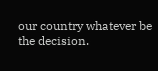our country whatever be the decision.